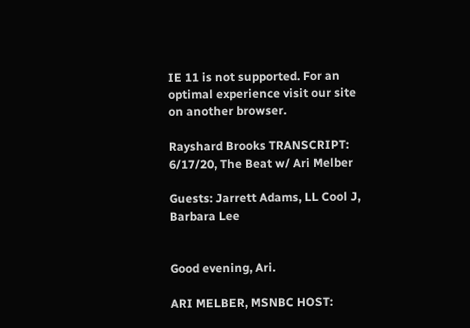IE 11 is not supported. For an optimal experience visit our site on another browser.

Rayshard Brooks TRANSCRIPT: 6/17/20, The Beat w/ Ari Melber

Guests: Jarrett Adams, LL Cool J, Barbara Lee


Good evening, Ari.

ARI MELBER, MSNBC HOST: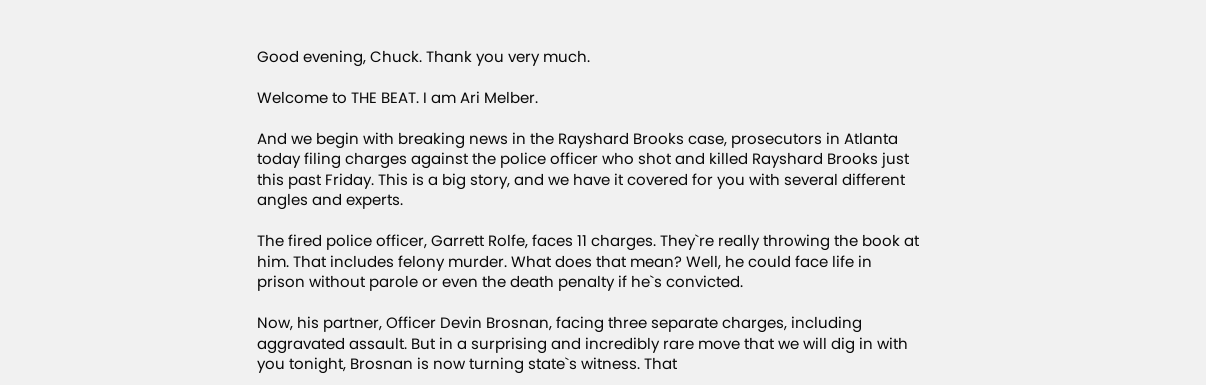Good evening, Chuck. Thank you very much.

Welcome to THE BEAT. I am Ari Melber.

And we begin with breaking news in the Rayshard Brooks case, prosecutors in Atlanta today filing charges against the police officer who shot and killed Rayshard Brooks just this past Friday. This is a big story, and we have it covered for you with several different angles and experts.

The fired police officer, Garrett Rolfe, faces 11 charges. They`re really throwing the book at him. That includes felony murder. What does that mean? Well, he could face life in prison without parole or even the death penalty if he`s convicted.

Now, his partner, Officer Devin Brosnan, facing three separate charges, including aggravated assault. But in a surprising and incredibly rare move that we will dig in with you tonight, Brosnan is now turning state`s witness. That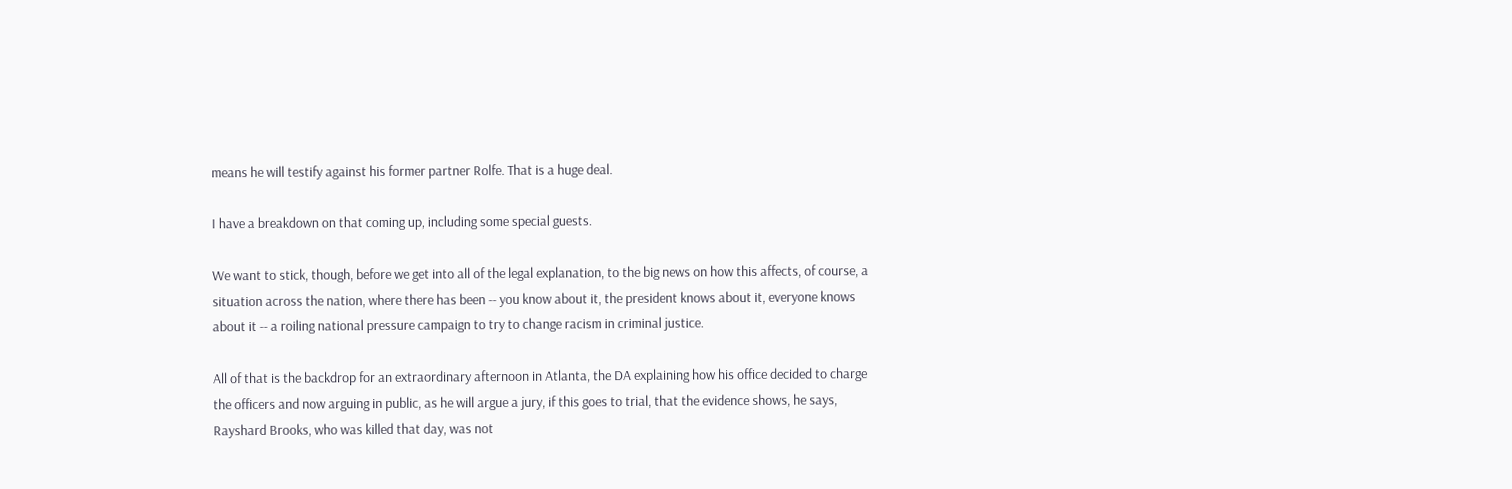means he will testify against his former partner Rolfe. That is a huge deal.

I have a breakdown on that coming up, including some special guests.

We want to stick, though, before we get into all of the legal explanation, to the big news on how this affects, of course, a situation across the nation, where there has been -- you know about it, the president knows about it, everyone knows about it -- a roiling national pressure campaign to try to change racism in criminal justice.

All of that is the backdrop for an extraordinary afternoon in Atlanta, the DA explaining how his office decided to charge the officers and now arguing in public, as he will argue a jury, if this goes to trial, that the evidence shows, he says, Rayshard Brooks, who was killed that day, was not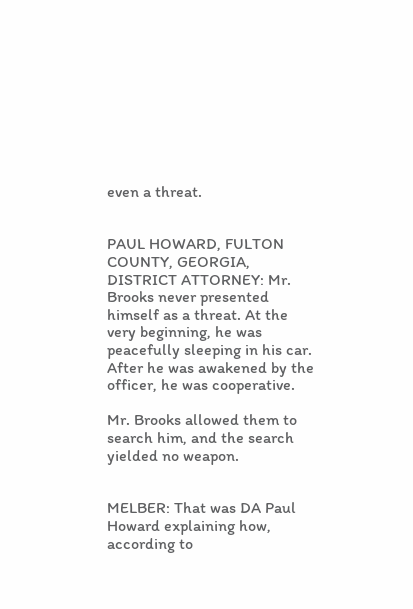even a threat.


PAUL HOWARD, FULTON COUNTY, GEORGIA, DISTRICT ATTORNEY: Mr. Brooks never presented himself as a threat. At the very beginning, he was peacefully sleeping in his car. After he was awakened by the officer, he was cooperative.

Mr. Brooks allowed them to search him, and the search yielded no weapon.


MELBER: That was DA Paul Howard explaining how, according to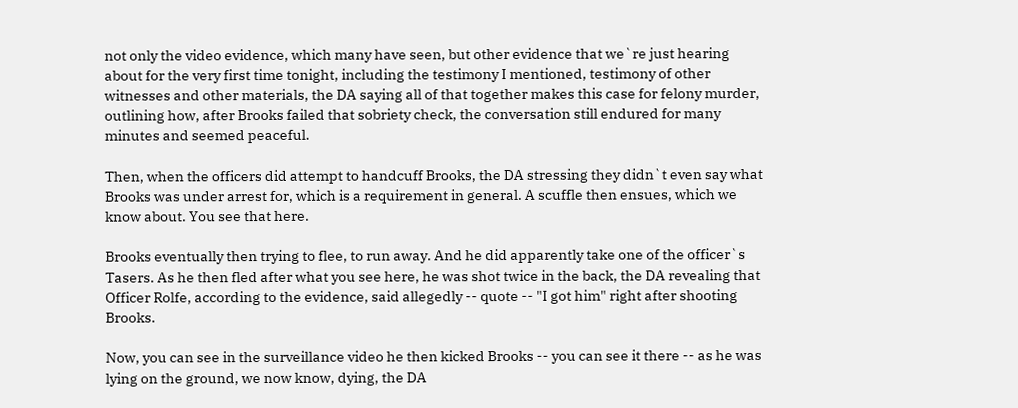not only the video evidence, which many have seen, but other evidence that we`re just hearing about for the very first time tonight, including the testimony I mentioned, testimony of other witnesses and other materials, the DA saying all of that together makes this case for felony murder, outlining how, after Brooks failed that sobriety check, the conversation still endured for many minutes and seemed peaceful.

Then, when the officers did attempt to handcuff Brooks, the DA stressing they didn`t even say what Brooks was under arrest for, which is a requirement in general. A scuffle then ensues, which we know about. You see that here.

Brooks eventually then trying to flee, to run away. And he did apparently take one of the officer`s Tasers. As he then fled after what you see here, he was shot twice in the back, the DA revealing that Officer Rolfe, according to the evidence, said allegedly -- quote -- "I got him" right after shooting Brooks.

Now, you can see in the surveillance video he then kicked Brooks -- you can see it there -- as he was lying on the ground, we now know, dying, the DA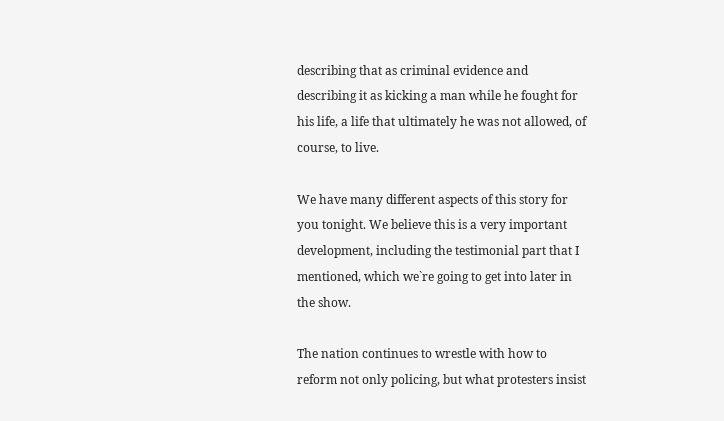describing that as criminal evidence and describing it as kicking a man while he fought for his life, a life that ultimately he was not allowed, of course, to live.

We have many different aspects of this story for you tonight. We believe this is a very important development, including the testimonial part that I mentioned, which we`re going to get into later in the show.

The nation continues to wrestle with how to reform not only policing, but what protesters insist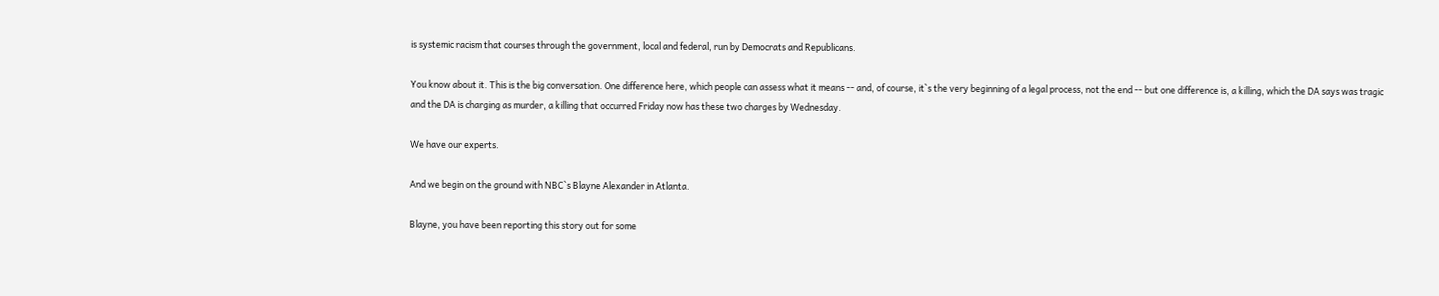is systemic racism that courses through the government, local and federal, run by Democrats and Republicans.

You know about it. This is the big conversation. One difference here, which people can assess what it means -- and, of course, it`s the very beginning of a legal process, not the end -- but one difference is, a killing, which the DA says was tragic and the DA is charging as murder, a killing that occurred Friday now has these two charges by Wednesday.

We have our experts.

And we begin on the ground with NBC`s Blayne Alexander in Atlanta.

Blayne, you have been reporting this story out for some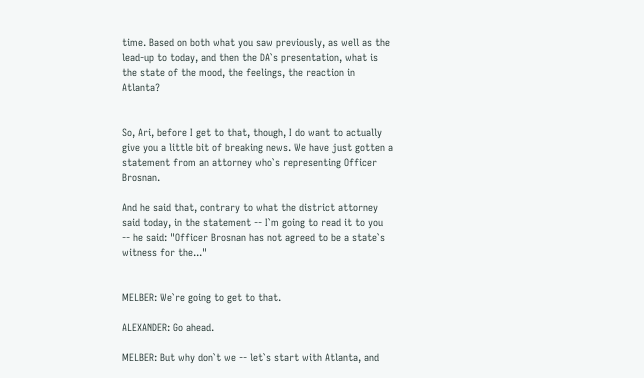time. Based on both what you saw previously, as well as the lead-up to today, and then the DA`s presentation, what is the state of the mood, the feelings, the reaction in Atlanta?


So, Ari, before I get to that, though, I do want to actually give you a little bit of breaking news. We have just gotten a statement from an attorney who`s representing Officer Brosnan.

And he said that, contrary to what the district attorney said today, in the statement -- I`m going to read it to you -- he said: "Officer Brosnan has not agreed to be a state`s witness for the..."


MELBER: We`re going to get to that.

ALEXANDER: Go ahead.

MELBER: But why don`t we -- let`s start with Atlanta, and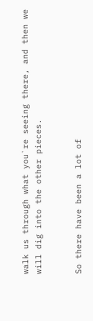walk us through what you`re seeing there, and then we will dig into the other pieces.


So there have been a lot of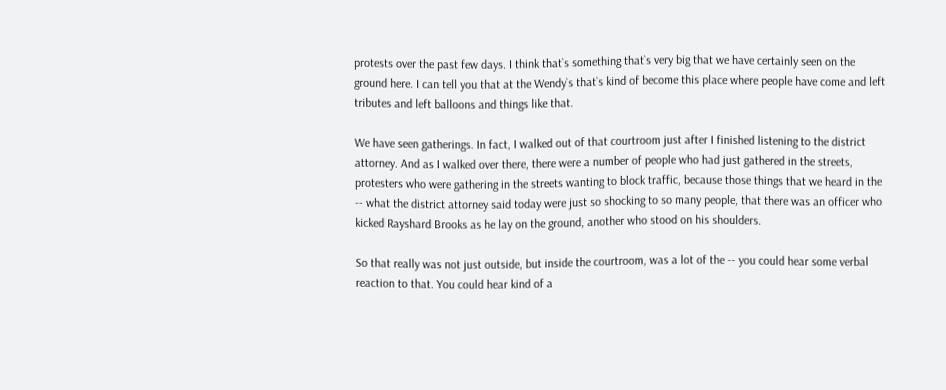protests over the past few days. I think that`s something that`s very big that we have certainly seen on the ground here. I can tell you that at the Wendy`s that`s kind of become this place where people have come and left tributes and left balloons and things like that.

We have seen gatherings. In fact, I walked out of that courtroom just after I finished listening to the district attorney. And as I walked over there, there were a number of people who had just gathered in the streets, protesters who were gathering in the streets wanting to block traffic, because those things that we heard in the -- what the district attorney said today were just so shocking to so many people, that there was an officer who kicked Rayshard Brooks as he lay on the ground, another who stood on his shoulders.

So that really was not just outside, but inside the courtroom, was a lot of the -- you could hear some verbal reaction to that. You could hear kind of a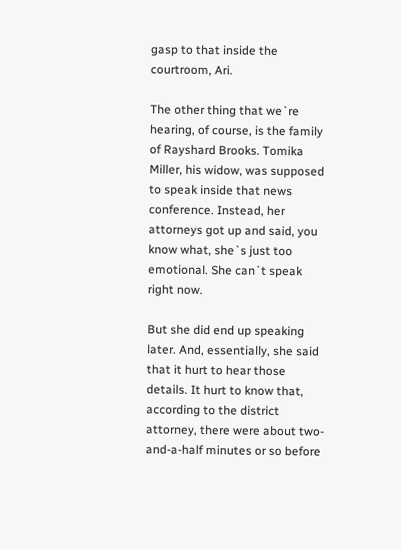gasp to that inside the courtroom, Ari.

The other thing that we`re hearing, of course, is the family of Rayshard Brooks. Tomika Miller, his widow, was supposed to speak inside that news conference. Instead, her attorneys got up and said, you know what, she`s just too emotional. She can`t speak right now.

But she did end up speaking later. And, essentially, she said that it hurt to hear those details. It hurt to know that, according to the district attorney, there were about two-and-a-half minutes or so before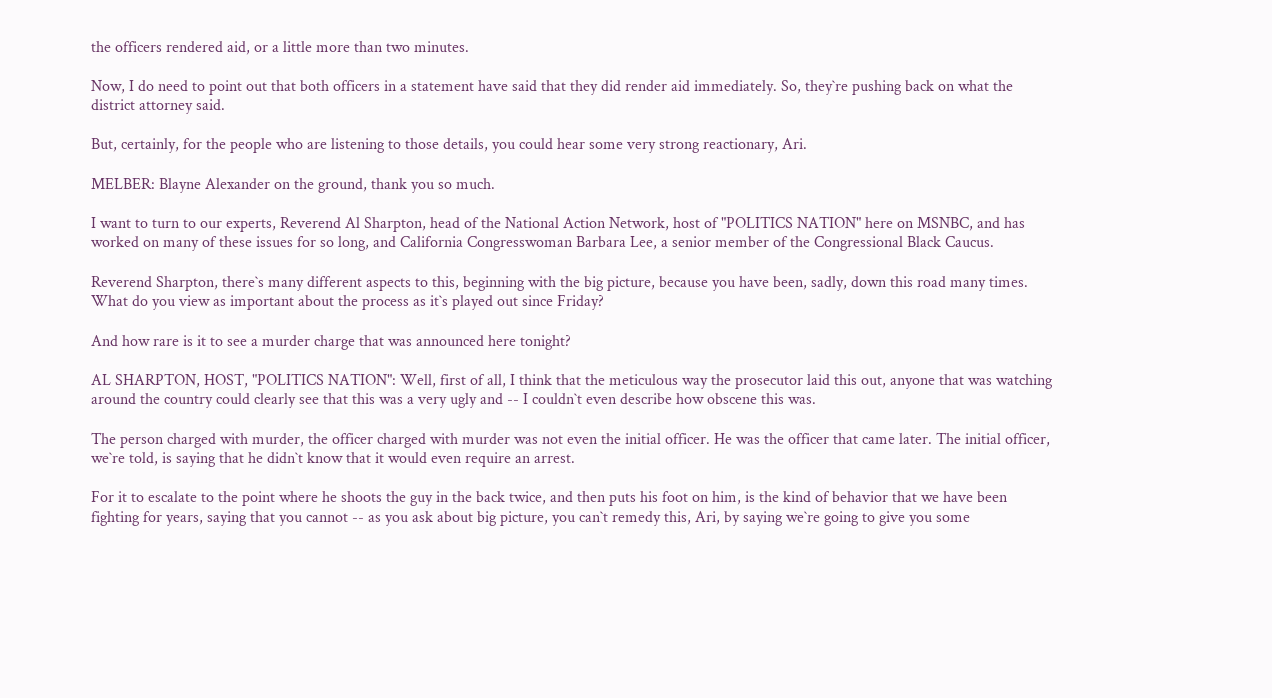the officers rendered aid, or a little more than two minutes.

Now, I do need to point out that both officers in a statement have said that they did render aid immediately. So, they`re pushing back on what the district attorney said.

But, certainly, for the people who are listening to those details, you could hear some very strong reactionary, Ari.

MELBER: Blayne Alexander on the ground, thank you so much.

I want to turn to our experts, Reverend Al Sharpton, head of the National Action Network, host of "POLITICS NATION" here on MSNBC, and has worked on many of these issues for so long, and California Congresswoman Barbara Lee, a senior member of the Congressional Black Caucus.

Reverend Sharpton, there`s many different aspects to this, beginning with the big picture, because you have been, sadly, down this road many times. What do you view as important about the process as it`s played out since Friday?

And how rare is it to see a murder charge that was announced here tonight?

AL SHARPTON, HOST, "POLITICS NATION": Well, first of all, I think that the meticulous way the prosecutor laid this out, anyone that was watching around the country could clearly see that this was a very ugly and -- I couldn`t even describe how obscene this was.

The person charged with murder, the officer charged with murder was not even the initial officer. He was the officer that came later. The initial officer, we`re told, is saying that he didn`t know that it would even require an arrest.

For it to escalate to the point where he shoots the guy in the back twice, and then puts his foot on him, is the kind of behavior that we have been fighting for years, saying that you cannot -- as you ask about big picture, you can`t remedy this, Ari, by saying we`re going to give you some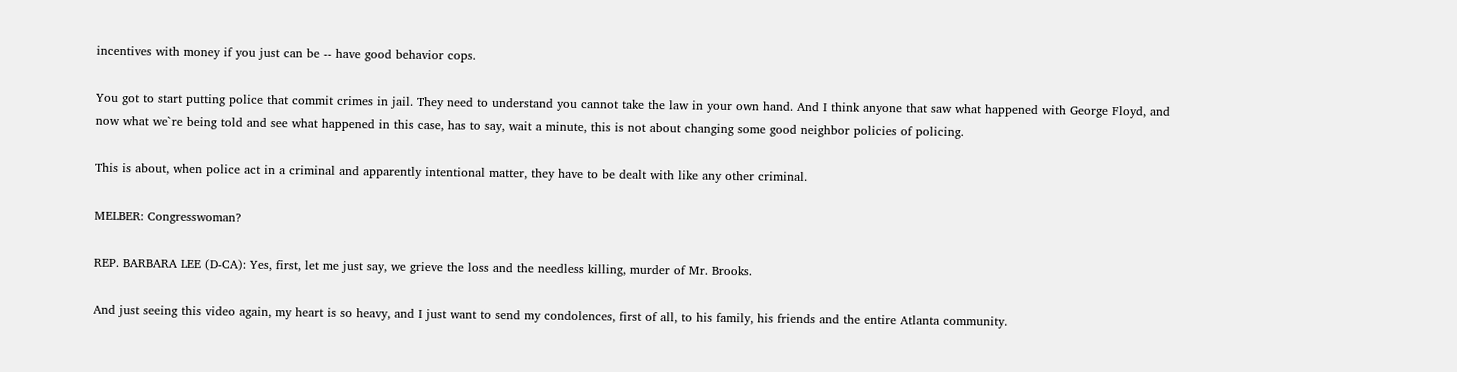incentives with money if you just can be -- have good behavior cops.

You got to start putting police that commit crimes in jail. They need to understand you cannot take the law in your own hand. And I think anyone that saw what happened with George Floyd, and now what we`re being told and see what happened in this case, has to say, wait a minute, this is not about changing some good neighbor policies of policing.

This is about, when police act in a criminal and apparently intentional matter, they have to be dealt with like any other criminal.

MELBER: Congresswoman?

REP. BARBARA LEE (D-CA): Yes, first, let me just say, we grieve the loss and the needless killing, murder of Mr. Brooks.

And just seeing this video again, my heart is so heavy, and I just want to send my condolences, first of all, to his family, his friends and the entire Atlanta community.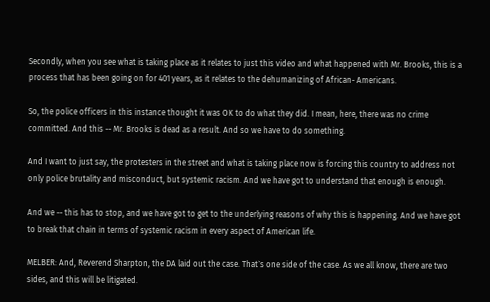Secondly, when you see what is taking place as it relates to just this video and what happened with Mr. Brooks, this is a process that has been going on for 401 years, as it relates to the dehumanizing of African- Americans.

So, the police officers in this instance thought it was OK to do what they did. I mean, here, there was no crime committed. And this -- Mr. Brooks is dead as a result. And so we have to do something.

And I want to just say, the protesters in the street and what is taking place now is forcing this country to address not only police brutality and misconduct, but systemic racism. And we have got to understand that enough is enough.

And we -- this has to stop, and we have got to get to the underlying reasons of why this is happening. And we have got to break that chain in terms of systemic racism in every aspect of American life.

MELBER: And, Reverend Sharpton, the DA laid out the case. That`s one side of the case. As we all know, there are two sides, and this will be litigated.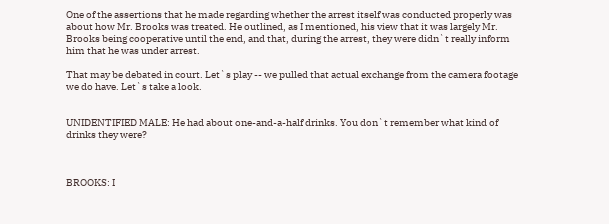One of the assertions that he made regarding whether the arrest itself was conducted properly was about how Mr. Brooks was treated. He outlined, as I mentioned, his view that it was largely Mr. Brooks being cooperative until the end, and that, during the arrest, they were didn`t really inform him that he was under arrest.

That may be debated in court. Let`s play -- we pulled that actual exchange from the camera footage we do have. Let`s take a look.


UNIDENTIFIED MALE: He had about one-and-a-half drinks. You don`t remember what kind of drinks they were?



BROOKS: I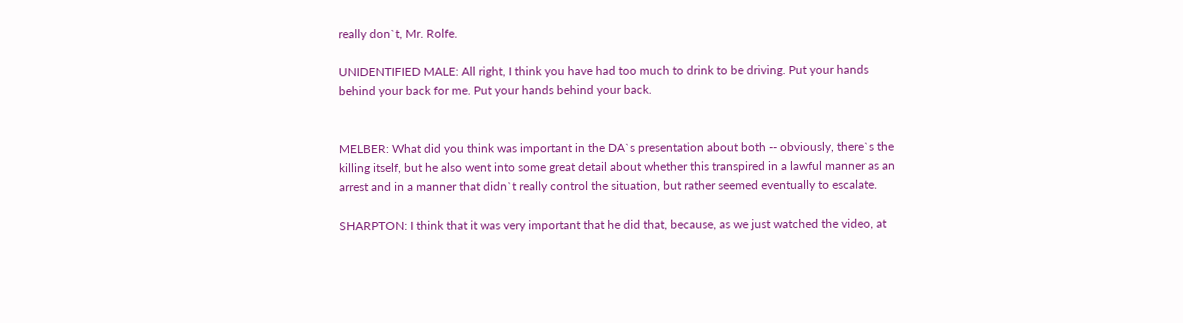really don`t, Mr. Rolfe.

UNIDENTIFIED MALE: All right, I think you have had too much to drink to be driving. Put your hands behind your back for me. Put your hands behind your back.


MELBER: What did you think was important in the DA`s presentation about both -- obviously, there`s the killing itself, but he also went into some great detail about whether this transpired in a lawful manner as an arrest and in a manner that didn`t really control the situation, but rather seemed eventually to escalate.

SHARPTON: I think that it was very important that he did that, because, as we just watched the video, at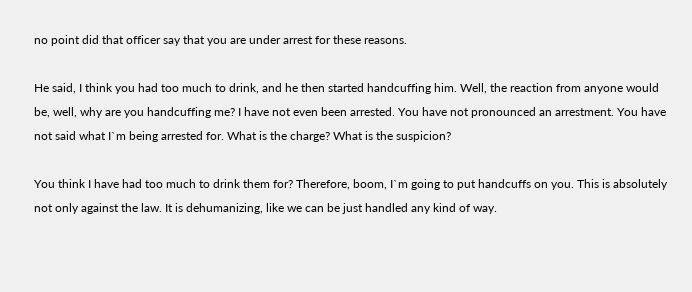no point did that officer say that you are under arrest for these reasons.

He said, I think you had too much to drink, and he then started handcuffing him. Well, the reaction from anyone would be, well, why are you handcuffing me? I have not even been arrested. You have not pronounced an arrestment. You have not said what I`m being arrested for. What is the charge? What is the suspicion?

You think I have had too much to drink them for? Therefore, boom, I`m going to put handcuffs on you. This is absolutely not only against the law. It is dehumanizing, like we can be just handled any kind of way.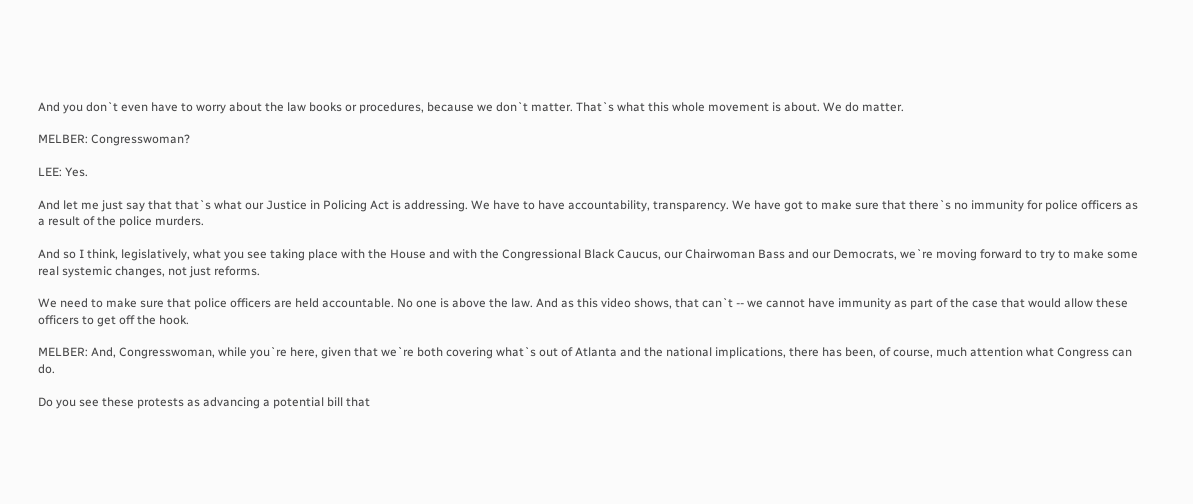And you don`t even have to worry about the law books or procedures, because we don`t matter. That`s what this whole movement is about. We do matter.

MELBER: Congresswoman?

LEE: Yes.

And let me just say that that`s what our Justice in Policing Act is addressing. We have to have accountability, transparency. We have got to make sure that there`s no immunity for police officers as a result of the police murders.

And so I think, legislatively, what you see taking place with the House and with the Congressional Black Caucus, our Chairwoman Bass and our Democrats, we`re moving forward to try to make some real systemic changes, not just reforms.

We need to make sure that police officers are held accountable. No one is above the law. And as this video shows, that can`t -- we cannot have immunity as part of the case that would allow these officers to get off the hook.

MELBER: And, Congresswoman, while you`re here, given that we`re both covering what`s out of Atlanta and the national implications, there has been, of course, much attention what Congress can do.

Do you see these protests as advancing a potential bill that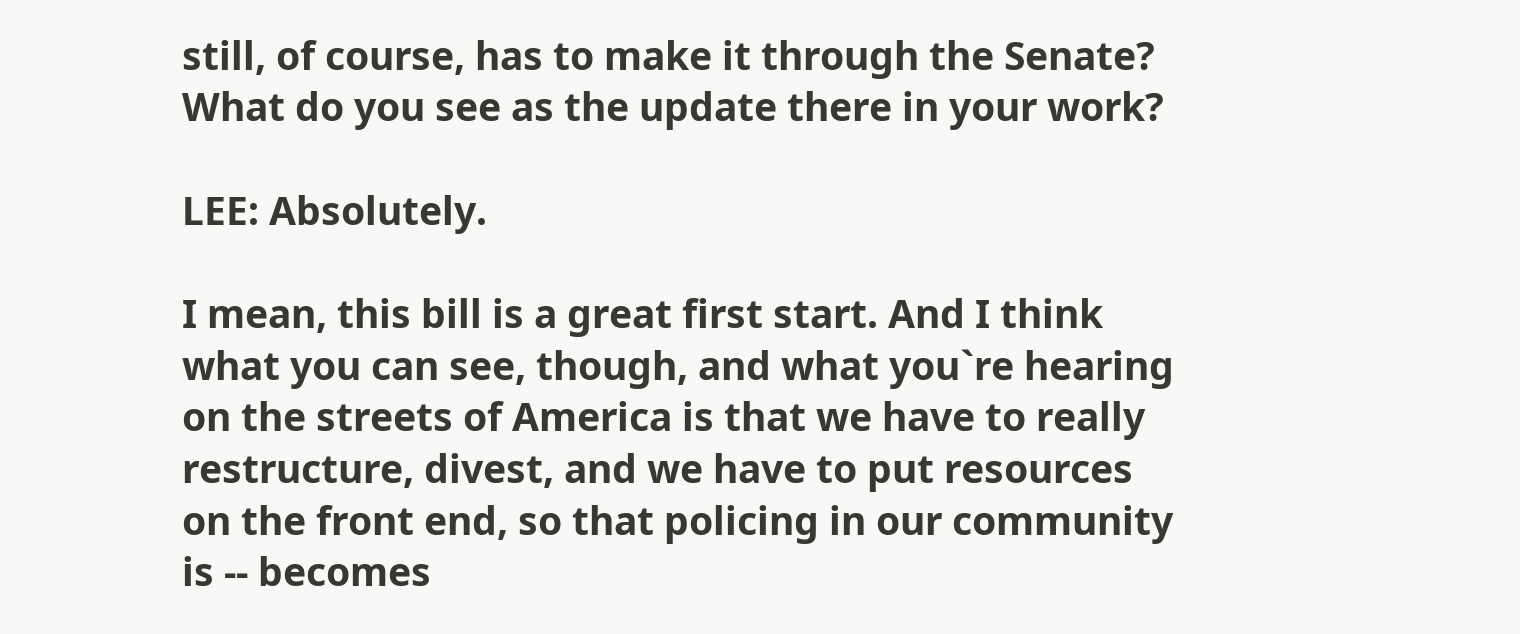still, of course, has to make it through the Senate? What do you see as the update there in your work?

LEE: Absolutely.

I mean, this bill is a great first start. And I think what you can see, though, and what you`re hearing on the streets of America is that we have to really restructure, divest, and we have to put resources on the front end, so that policing in our community is -- becomes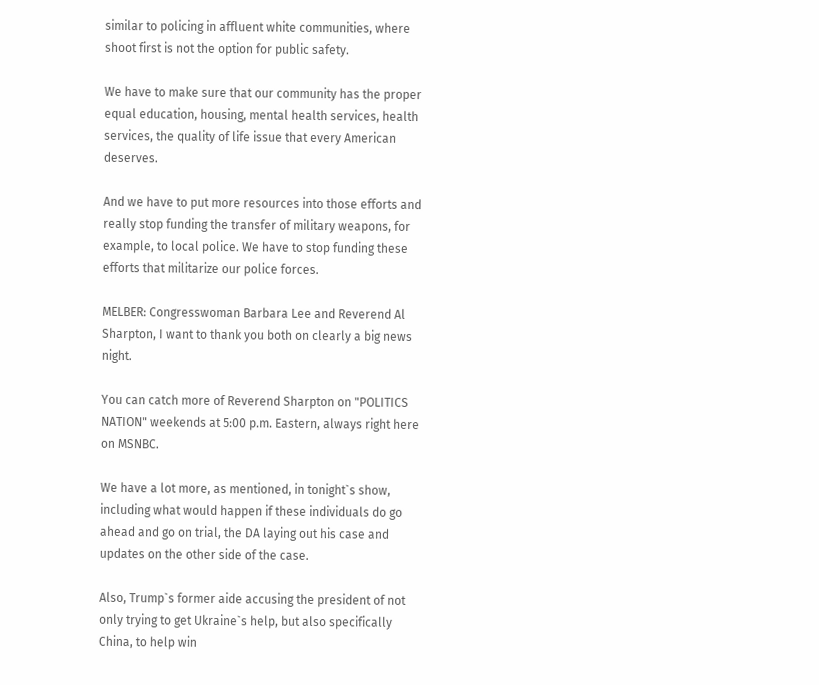similar to policing in affluent white communities, where shoot first is not the option for public safety.

We have to make sure that our community has the proper equal education, housing, mental health services, health services, the quality of life issue that every American deserves.

And we have to put more resources into those efforts and really stop funding the transfer of military weapons, for example, to local police. We have to stop funding these efforts that militarize our police forces.

MELBER: Congresswoman Barbara Lee and Reverend Al Sharpton, I want to thank you both on clearly a big news night.

You can catch more of Reverend Sharpton on "POLITICS NATION" weekends at 5:00 p.m. Eastern, always right here on MSNBC.

We have a lot more, as mentioned, in tonight`s show, including what would happen if these individuals do go ahead and go on trial, the DA laying out his case and updates on the other side of the case.

Also, Trump`s former aide accusing the president of not only trying to get Ukraine`s help, but also specifically China, to help win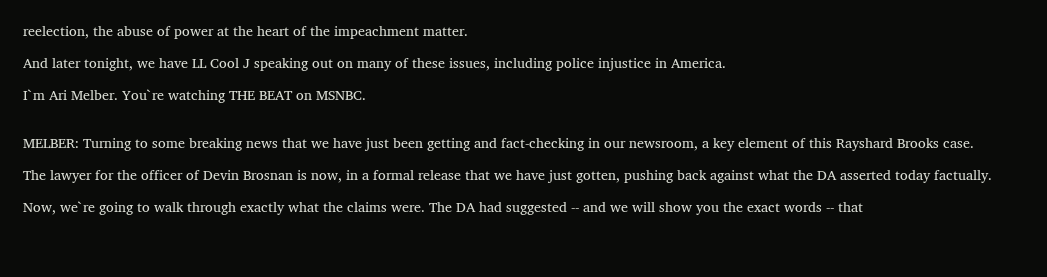reelection, the abuse of power at the heart of the impeachment matter.

And later tonight, we have LL Cool J speaking out on many of these issues, including police injustice in America.

I`m Ari Melber. You`re watching THE BEAT on MSNBC.


MELBER: Turning to some breaking news that we have just been getting and fact-checking in our newsroom, a key element of this Rayshard Brooks case.

The lawyer for the officer of Devin Brosnan is now, in a formal release that we have just gotten, pushing back against what the DA asserted today factually.

Now, we`re going to walk through exactly what the claims were. The DA had suggested -- and we will show you the exact words -- that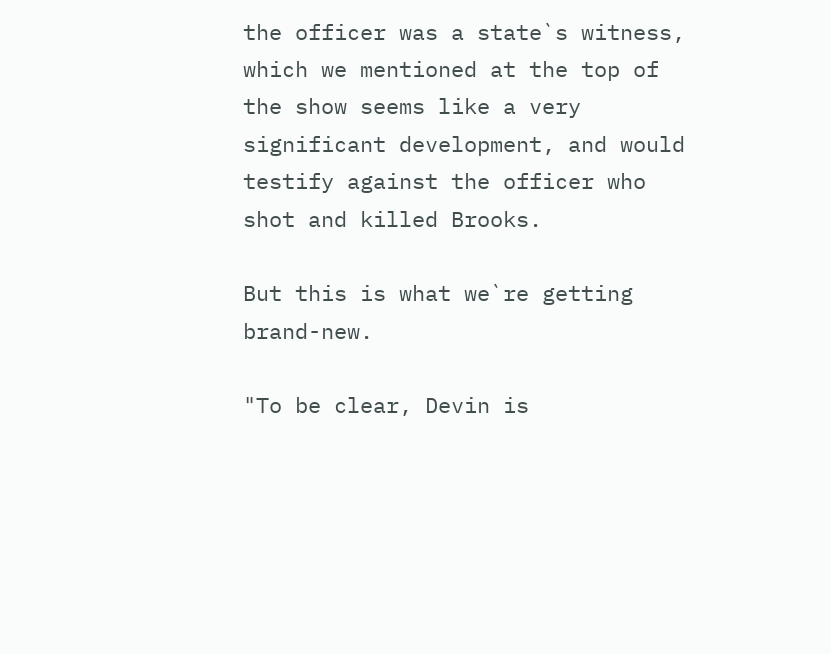the officer was a state`s witness, which we mentioned at the top of the show seems like a very significant development, and would testify against the officer who shot and killed Brooks.

But this is what we`re getting brand-new.

"To be clear, Devin is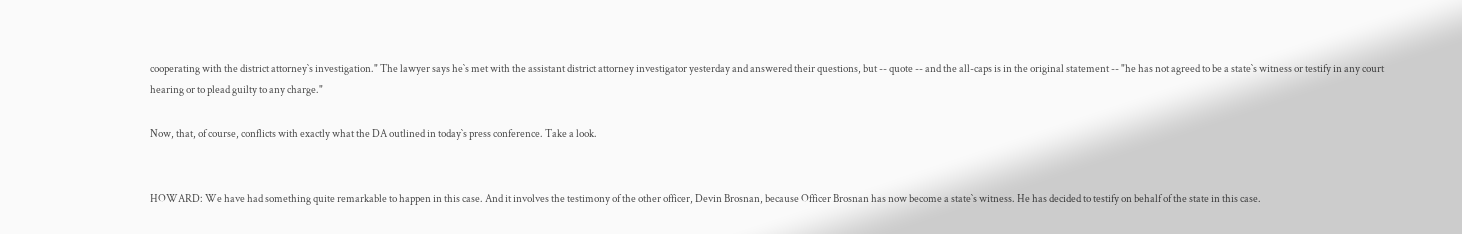cooperating with the district attorney`s investigation." The lawyer says he`s met with the assistant district attorney investigator yesterday and answered their questions, but -- quote -- and the all-caps is in the original statement -- "he has not agreed to be a state`s witness or testify in any court hearing or to plead guilty to any charge."

Now, that, of course, conflicts with exactly what the DA outlined in today`s press conference. Take a look.


HOWARD: We have had something quite remarkable to happen in this case. And it involves the testimony of the other officer, Devin Brosnan, because Officer Brosnan has now become a state`s witness. He has decided to testify on behalf of the state in this case.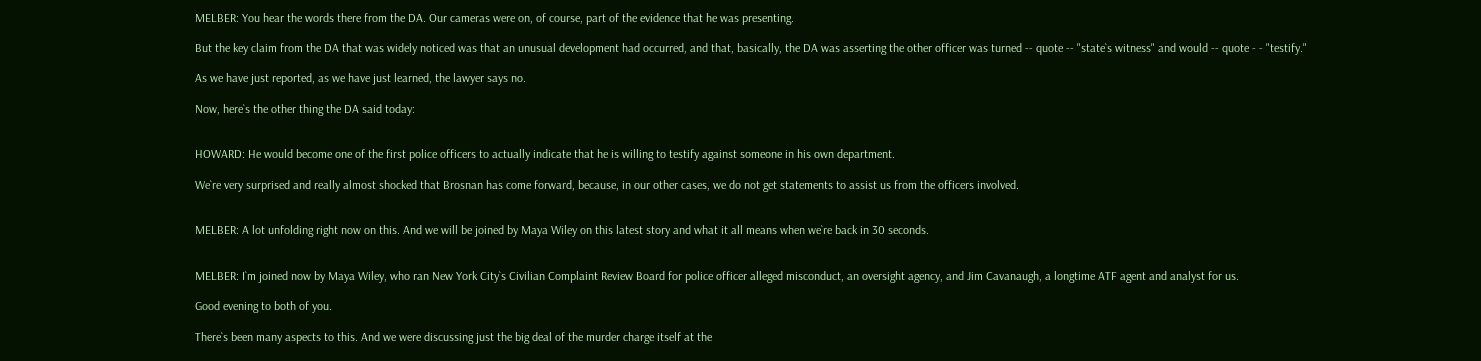MELBER: You hear the words there from the DA. Our cameras were on, of course, part of the evidence that he was presenting.

But the key claim from the DA that was widely noticed was that an unusual development had occurred, and that, basically, the DA was asserting the other officer was turned -- quote -- "state`s witness" and would -- quote - - "testify."

As we have just reported, as we have just learned, the lawyer says no.

Now, here`s the other thing the DA said today:


HOWARD: He would become one of the first police officers to actually indicate that he is willing to testify against someone in his own department.

We`re very surprised and really almost shocked that Brosnan has come forward, because, in our other cases, we do not get statements to assist us from the officers involved.


MELBER: A lot unfolding right now on this. And we will be joined by Maya Wiley on this latest story and what it all means when we`re back in 30 seconds.


MELBER: I`m joined now by Maya Wiley, who ran New York City`s Civilian Complaint Review Board for police officer alleged misconduct, an oversight agency, and Jim Cavanaugh, a longtime ATF agent and analyst for us.

Good evening to both of you.

There`s been many aspects to this. And we were discussing just the big deal of the murder charge itself at the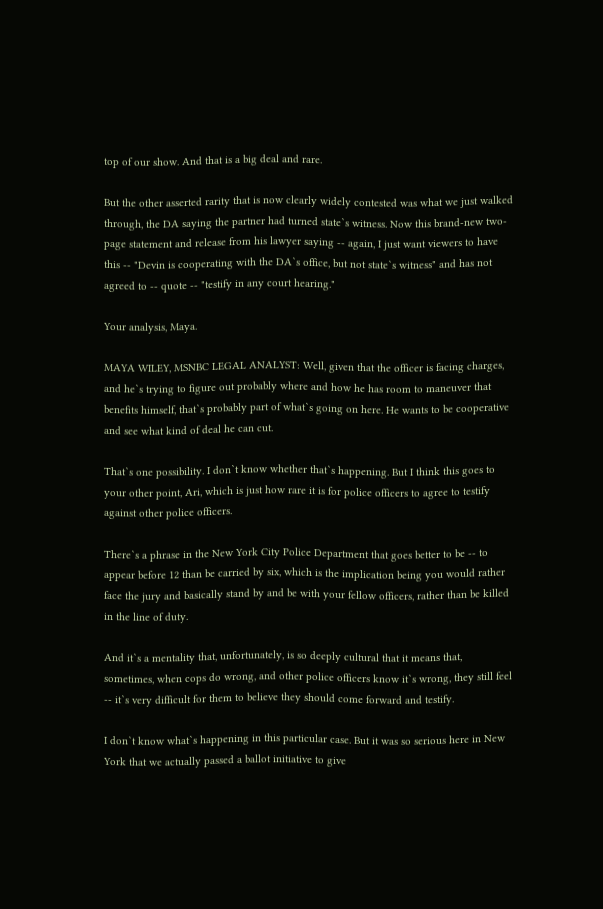top of our show. And that is a big deal and rare.

But the other asserted rarity that is now clearly widely contested was what we just walked through, the DA saying the partner had turned state`s witness. Now this brand-new two-page statement and release from his lawyer saying -- again, I just want viewers to have this -- "Devin is cooperating with the DA`s office, but not state`s witness" and has not agreed to -- quote -- "testify in any court hearing."

Your analysis, Maya.

MAYA WILEY, MSNBC LEGAL ANALYST: Well, given that the officer is facing charges, and he`s trying to figure out probably where and how he has room to maneuver that benefits himself, that`s probably part of what`s going on here. He wants to be cooperative and see what kind of deal he can cut.

That`s one possibility. I don`t know whether that`s happening. But I think this goes to your other point, Ari, which is just how rare it is for police officers to agree to testify against other police officers.

There`s a phrase in the New York City Police Department that goes better to be -- to appear before 12 than be carried by six, which is the implication being you would rather face the jury and basically stand by and be with your fellow officers, rather than be killed in the line of duty.

And it`s a mentality that, unfortunately, is so deeply cultural that it means that, sometimes, when cops do wrong, and other police officers know it`s wrong, they still feel -- it`s very difficult for them to believe they should come forward and testify.

I don`t know what`s happening in this particular case. But it was so serious here in New York that we actually passed a ballot initiative to give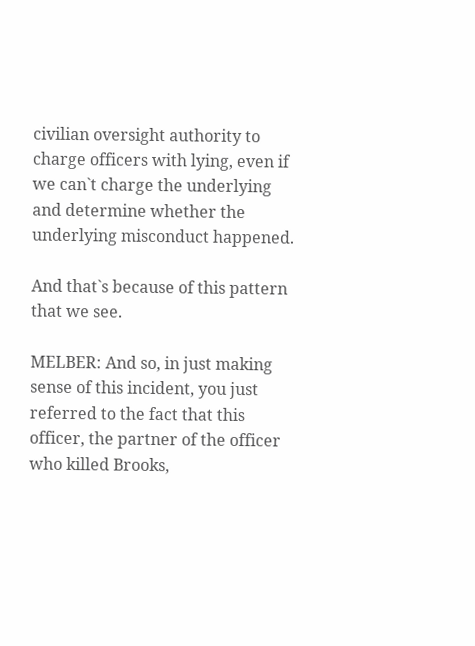civilian oversight authority to charge officers with lying, even if we can`t charge the underlying and determine whether the underlying misconduct happened.

And that`s because of this pattern that we see.

MELBER: And so, in just making sense of this incident, you just referred to the fact that this officer, the partner of the officer who killed Brooks,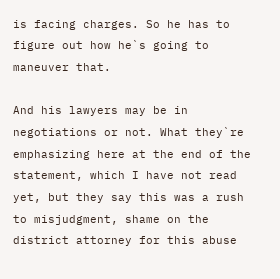is facing charges. So he has to figure out how he`s going to maneuver that.

And his lawyers may be in negotiations or not. What they`re emphasizing here at the end of the statement, which I have not read yet, but they say this was a rush to misjudgment, shame on the district attorney for this abuse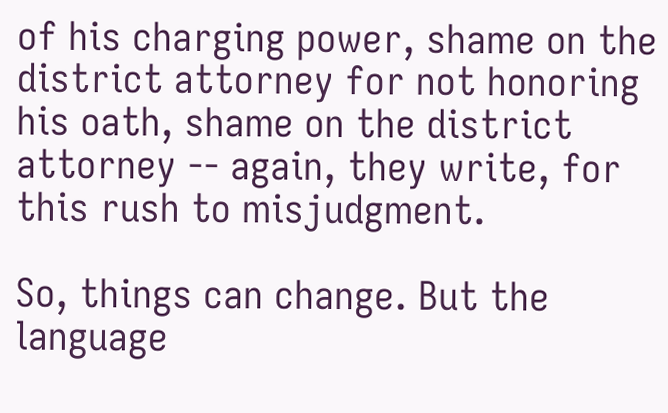of his charging power, shame on the district attorney for not honoring his oath, shame on the district attorney -- again, they write, for this rush to misjudgment.

So, things can change. But the language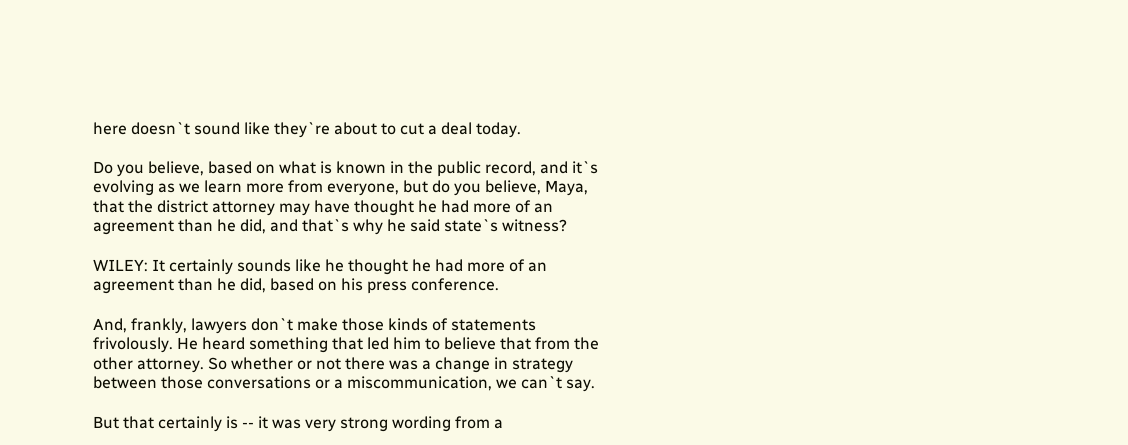here doesn`t sound like they`re about to cut a deal today.

Do you believe, based on what is known in the public record, and it`s evolving as we learn more from everyone, but do you believe, Maya, that the district attorney may have thought he had more of an agreement than he did, and that`s why he said state`s witness?

WILEY: It certainly sounds like he thought he had more of an agreement than he did, based on his press conference.

And, frankly, lawyers don`t make those kinds of statements frivolously. He heard something that led him to believe that from the other attorney. So whether or not there was a change in strategy between those conversations or a miscommunication, we can`t say.

But that certainly is -- it was very strong wording from a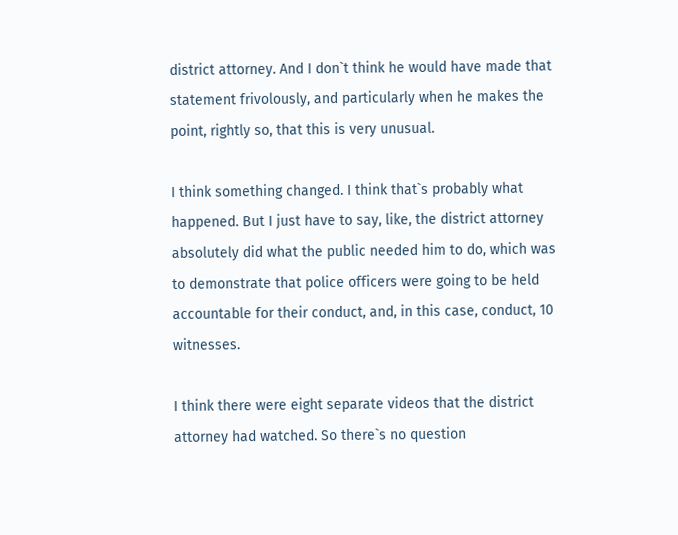district attorney. And I don`t think he would have made that statement frivolously, and particularly when he makes the point, rightly so, that this is very unusual.

I think something changed. I think that`s probably what happened. But I just have to say, like, the district attorney absolutely did what the public needed him to do, which was to demonstrate that police officers were going to be held accountable for their conduct, and, in this case, conduct, 10 witnesses.

I think there were eight separate videos that the district attorney had watched. So there`s no question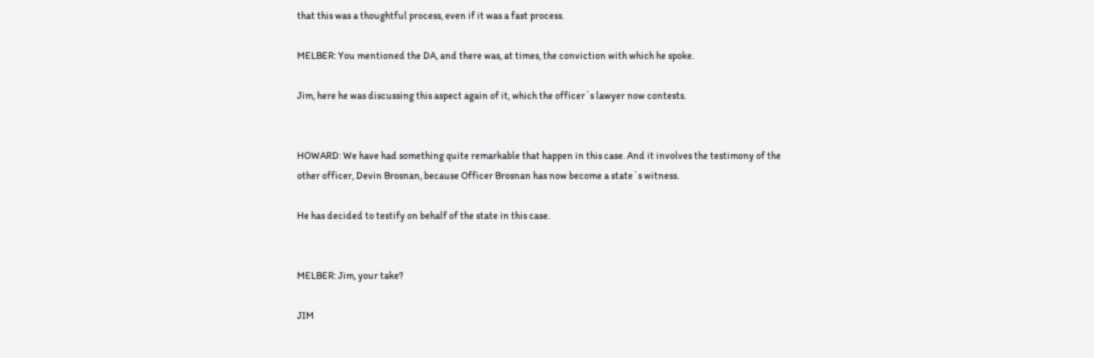that this was a thoughtful process, even if it was a fast process.

MELBER: You mentioned the DA, and there was, at times, the conviction with which he spoke.

Jim, here he was discussing this aspect again of it, which the officer`s lawyer now contests.


HOWARD: We have had something quite remarkable that happen in this case. And it involves the testimony of the other officer, Devin Brosnan, because Officer Brosnan has now become a state`s witness.

He has decided to testify on behalf of the state in this case.


MELBER: Jim, your take?

JIM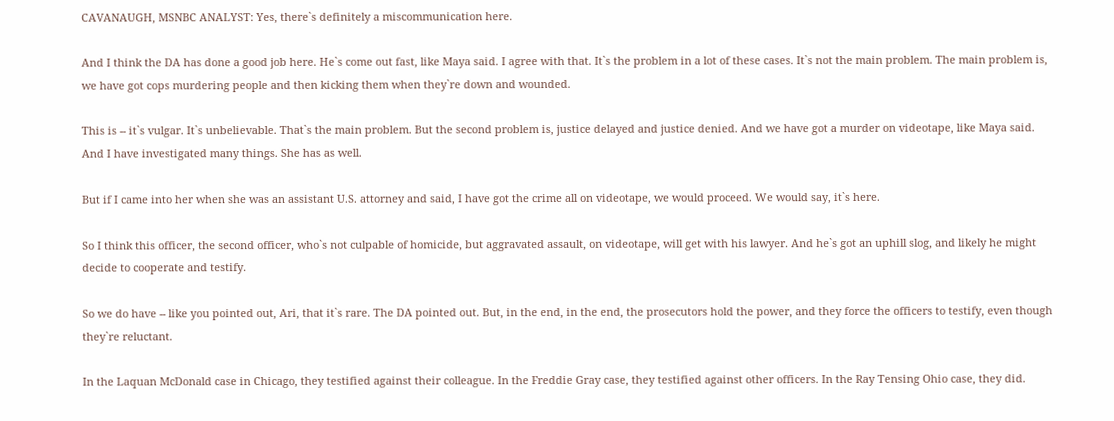CAVANAUGH, MSNBC ANALYST: Yes, there`s definitely a miscommunication here.

And I think the DA has done a good job here. He`s come out fast, like Maya said. I agree with that. It`s the problem in a lot of these cases. It`s not the main problem. The main problem is, we have got cops murdering people and then kicking them when they`re down and wounded.

This is -- it`s vulgar. It`s unbelievable. That`s the main problem. But the second problem is, justice delayed and justice denied. And we have got a murder on videotape, like Maya said. And I have investigated many things. She has as well.

But if I came into her when she was an assistant U.S. attorney and said, I have got the crime all on videotape, we would proceed. We would say, it`s here.

So I think this officer, the second officer, who`s not culpable of homicide, but aggravated assault, on videotape, will get with his lawyer. And he`s got an uphill slog, and likely he might decide to cooperate and testify.

So we do have -- like you pointed out, Ari, that it`s rare. The DA pointed out. But, in the end, in the end, the prosecutors hold the power, and they force the officers to testify, even though they`re reluctant.

In the Laquan McDonald case in Chicago, they testified against their colleague. In the Freddie Gray case, they testified against other officers. In the Ray Tensing Ohio case, they did.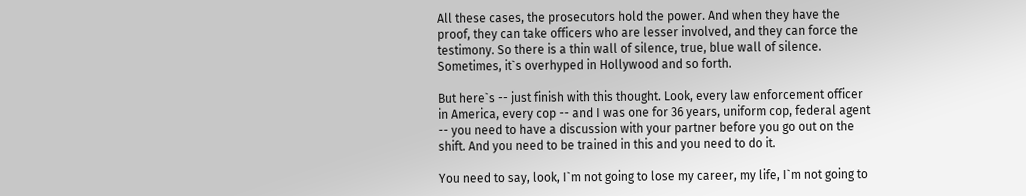All these cases, the prosecutors hold the power. And when they have the proof, they can take officers who are lesser involved, and they can force the testimony. So there is a thin wall of silence, true, blue wall of silence. Sometimes, it`s overhyped in Hollywood and so forth.

But here`s -- just finish with this thought. Look, every law enforcement officer in America, every cop -- and I was one for 36 years, uniform cop, federal agent -- you need to have a discussion with your partner before you go out on the shift. And you need to be trained in this and you need to do it.

You need to say, look, I`m not going to lose my career, my life, I`m not going to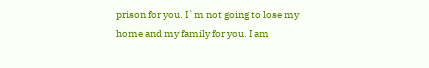prison for you. I`m not going to lose my home and my family for you. I am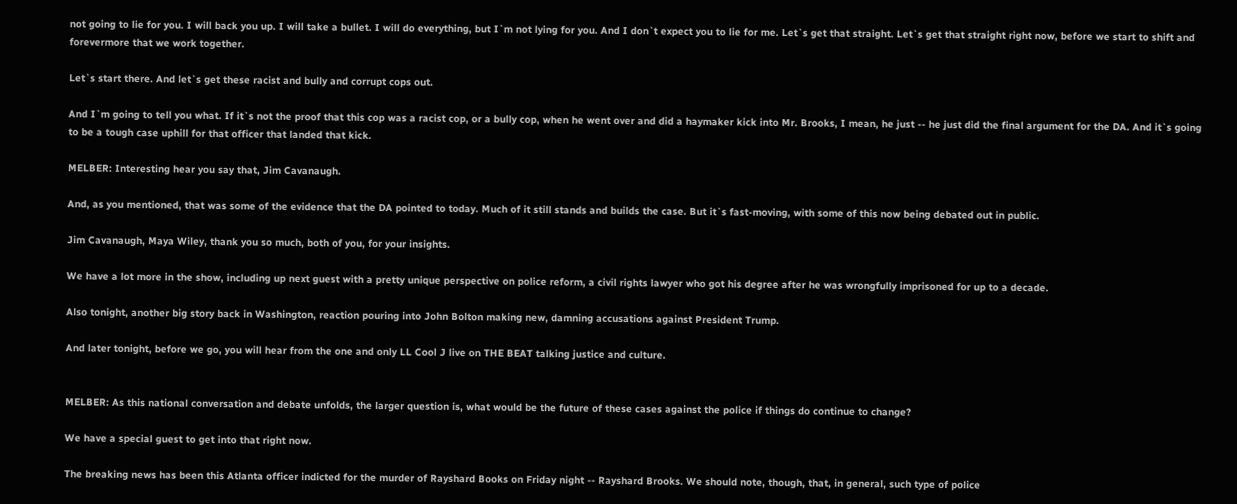not going to lie for you. I will back you up. I will take a bullet. I will do everything, but I`m not lying for you. And I don`t expect you to lie for me. Let`s get that straight. Let`s get that straight right now, before we start to shift and forevermore that we work together.

Let`s start there. And let`s get these racist and bully and corrupt cops out.

And I`m going to tell you what. If it`s not the proof that this cop was a racist cop, or a bully cop, when he went over and did a haymaker kick into Mr. Brooks, I mean, he just -- he just did the final argument for the DA. And it`s going to be a tough case uphill for that officer that landed that kick.

MELBER: Interesting hear you say that, Jim Cavanaugh.

And, as you mentioned, that was some of the evidence that the DA pointed to today. Much of it still stands and builds the case. But it`s fast-moving, with some of this now being debated out in public.

Jim Cavanaugh, Maya Wiley, thank you so much, both of you, for your insights.

We have a lot more in the show, including up next guest with a pretty unique perspective on police reform, a civil rights lawyer who got his degree after he was wrongfully imprisoned for up to a decade.

Also tonight, another big story back in Washington, reaction pouring into John Bolton making new, damning accusations against President Trump.

And later tonight, before we go, you will hear from the one and only LL Cool J live on THE BEAT talking justice and culture.


MELBER: As this national conversation and debate unfolds, the larger question is, what would be the future of these cases against the police if things do continue to change?

We have a special guest to get into that right now.

The breaking news has been this Atlanta officer indicted for the murder of Rayshard Books on Friday night -- Rayshard Brooks. We should note, though, that, in general, such type of police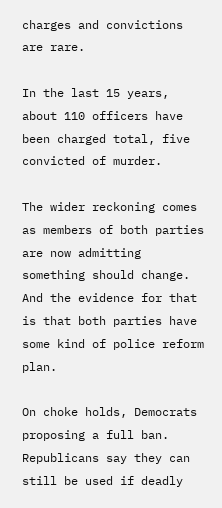charges and convictions are rare.

In the last 15 years, about 110 officers have been charged total, five convicted of murder.

The wider reckoning comes as members of both parties are now admitting something should change. And the evidence for that is that both parties have some kind of police reform plan.

On choke holds, Democrats proposing a full ban. Republicans say they can still be used if deadly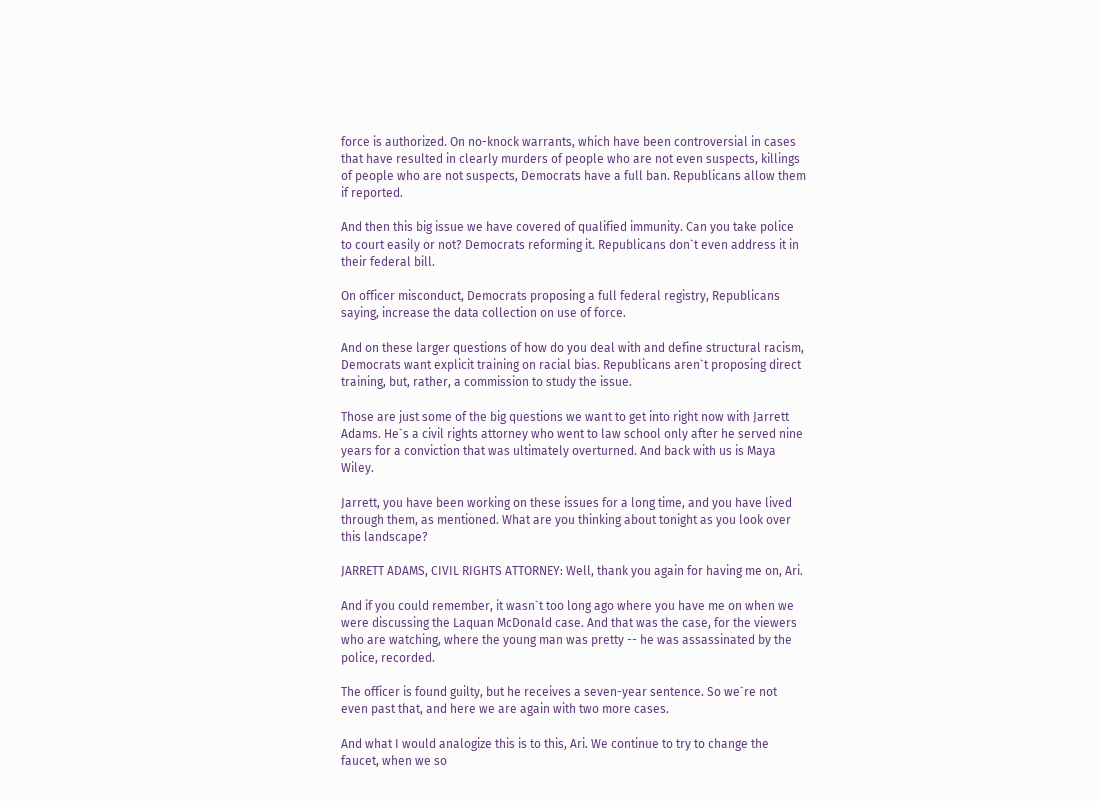force is authorized. On no-knock warrants, which have been controversial in cases that have resulted in clearly murders of people who are not even suspects, killings of people who are not suspects, Democrats have a full ban. Republicans allow them if reported.

And then this big issue we have covered of qualified immunity. Can you take police to court easily or not? Democrats reforming it. Republicans don`t even address it in their federal bill.

On officer misconduct, Democrats proposing a full federal registry, Republicans saying, increase the data collection on use of force.

And on these larger questions of how do you deal with and define structural racism, Democrats want explicit training on racial bias. Republicans aren`t proposing direct training, but, rather, a commission to study the issue.

Those are just some of the big questions we want to get into right now with Jarrett Adams. He`s a civil rights attorney who went to law school only after he served nine years for a conviction that was ultimately overturned. And back with us is Maya Wiley.

Jarrett, you have been working on these issues for a long time, and you have lived through them, as mentioned. What are you thinking about tonight as you look over this landscape?

JARRETT ADAMS, CIVIL RIGHTS ATTORNEY: Well, thank you again for having me on, Ari.

And if you could remember, it wasn`t too long ago where you have me on when we were discussing the Laquan McDonald case. And that was the case, for the viewers who are watching, where the young man was pretty -- he was assassinated by the police, recorded.

The officer is found guilty, but he receives a seven-year sentence. So we`re not even past that, and here we are again with two more cases.

And what I would analogize this is to this, Ari. We continue to try to change the faucet, when we so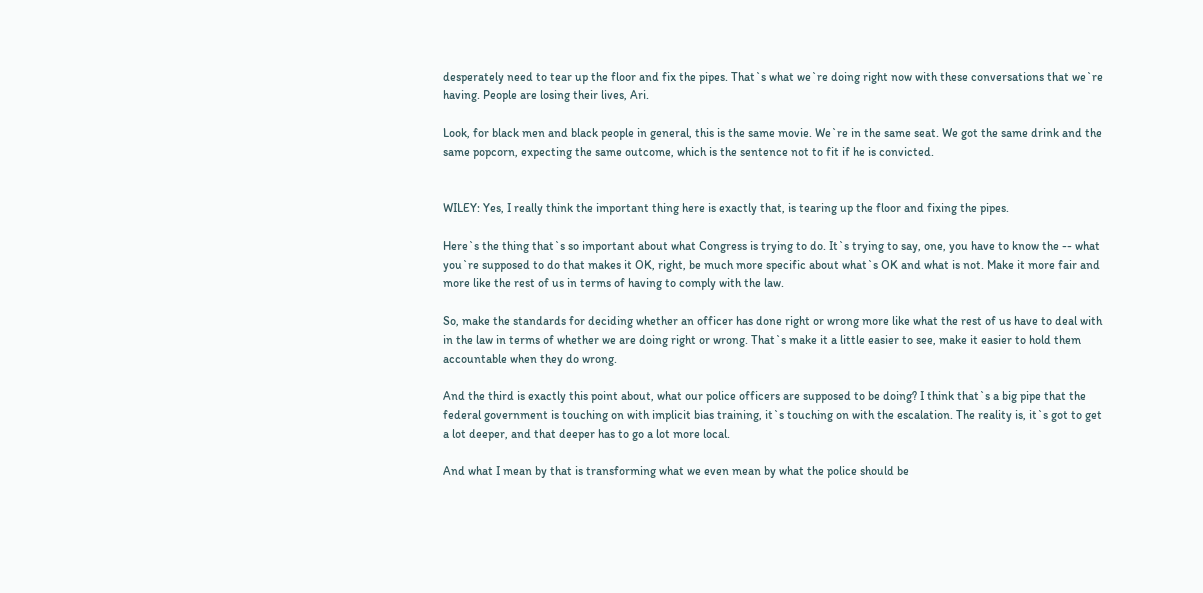desperately need to tear up the floor and fix the pipes. That`s what we`re doing right now with these conversations that we`re having. People are losing their lives, Ari.

Look, for black men and black people in general, this is the same movie. We`re in the same seat. We got the same drink and the same popcorn, expecting the same outcome, which is the sentence not to fit if he is convicted.


WILEY: Yes, I really think the important thing here is exactly that, is tearing up the floor and fixing the pipes.

Here`s the thing that`s so important about what Congress is trying to do. It`s trying to say, one, you have to know the -- what you`re supposed to do that makes it OK, right, be much more specific about what`s OK and what is not. Make it more fair and more like the rest of us in terms of having to comply with the law.

So, make the standards for deciding whether an officer has done right or wrong more like what the rest of us have to deal with in the law in terms of whether we are doing right or wrong. That`s make it a little easier to see, make it easier to hold them accountable when they do wrong.

And the third is exactly this point about, what our police officers are supposed to be doing? I think that`s a big pipe that the federal government is touching on with implicit bias training, it`s touching on with the escalation. The reality is, it`s got to get a lot deeper, and that deeper has to go a lot more local.

And what I mean by that is transforming what we even mean by what the police should be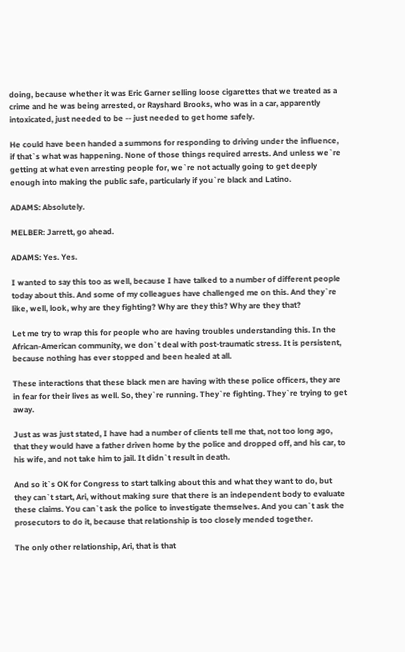doing, because whether it was Eric Garner selling loose cigarettes that we treated as a crime and he was being arrested, or Rayshard Brooks, who was in a car, apparently intoxicated, just needed to be -- just needed to get home safely.

He could have been handed a summons for responding to driving under the influence, if that`s what was happening. None of those things required arrests. And unless we`re getting at what even arresting people for, we`re not actually going to get deeply enough into making the public safe, particularly if you`re black and Latino.

ADAMS: Absolutely.

MELBER: Jarrett, go ahead.

ADAMS: Yes. Yes.

I wanted to say this too as well, because I have talked to a number of different people today about this. And some of my colleagues have challenged me on this. And they`re like, well, look, why are they fighting? Why are they this? Why are they that?

Let me try to wrap this for people who are having troubles understanding this. In the African-American community, we don`t deal with post-traumatic stress. It is persistent, because nothing has ever stopped and been healed at all.

These interactions that these black men are having with these police officers, they are in fear for their lives as well. So, they`re running. They`re fighting. They`re trying to get away.

Just as was just stated, I have had a number of clients tell me that, not too long ago, that they would have a father driven home by the police and dropped off, and his car, to his wife, and not take him to jail. It didn`t result in death.

And so it`s OK for Congress to start talking about this and what they want to do, but they can`t start, Ari, without making sure that there is an independent body to evaluate these claims. You can`t ask the police to investigate themselves. And you can`t ask the prosecutors to do it, because that relationship is too closely mended together.

The only other relationship, Ari, that is that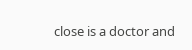close is a doctor and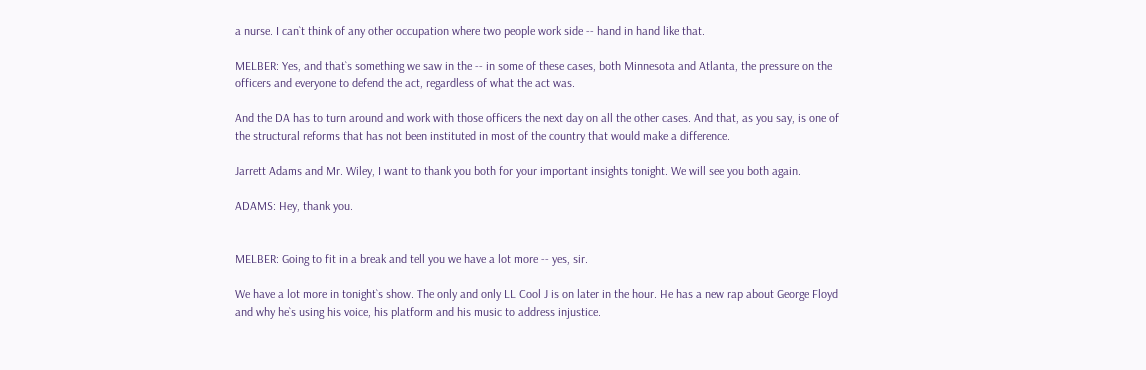a nurse. I can`t think of any other occupation where two people work side -- hand in hand like that.

MELBER: Yes, and that`s something we saw in the -- in some of these cases, both Minnesota and Atlanta, the pressure on the officers and everyone to defend the act, regardless of what the act was.

And the DA has to turn around and work with those officers the next day on all the other cases. And that, as you say, is one of the structural reforms that has not been instituted in most of the country that would make a difference.

Jarrett Adams and Mr. Wiley, I want to thank you both for your important insights tonight. We will see you both again.

ADAMS: Hey, thank you.


MELBER: Going to fit in a break and tell you we have a lot more -- yes, sir.

We have a lot more in tonight`s show. The only and only LL Cool J is on later in the hour. He has a new rap about George Floyd and why he`s using his voice, his platform and his music to address injustice.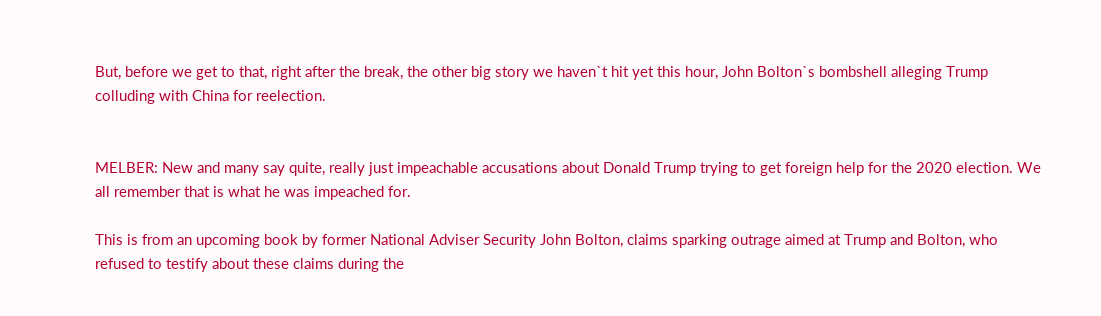But, before we get to that, right after the break, the other big story we haven`t hit yet this hour, John Bolton`s bombshell alleging Trump colluding with China for reelection.


MELBER: New and many say quite, really just impeachable accusations about Donald Trump trying to get foreign help for the 2020 election. We all remember that is what he was impeached for.

This is from an upcoming book by former National Adviser Security John Bolton, claims sparking outrage aimed at Trump and Bolton, who refused to testify about these claims during the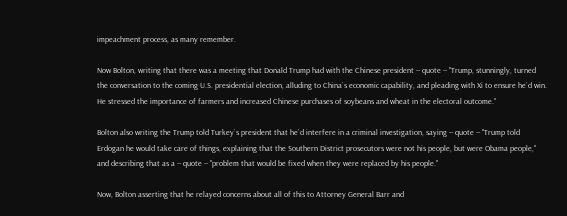impeachment process, as many remember.

Now Bolton, writing that there was a meeting that Donald Trump had with the Chinese president -- quote -- "Trump, stunningly, turned the conversation to the coming U.S. presidential election, alluding to China`s economic capability, and pleading with Xi to ensure he`d win. He stressed the importance of farmers and increased Chinese purchases of soybeans and wheat in the electoral outcome."

Bolton also writing the Trump told Turkey`s president that he`d interfere in a criminal investigation, saying -- quote -- "Trump told Erdogan he would take care of things, explaining that the Southern District prosecutors were not his people, but were Obama people," and describing that as a -- quote -- "problem that would be fixed when they were replaced by his people."

Now, Bolton asserting that he relayed concerns about all of this to Attorney General Barr and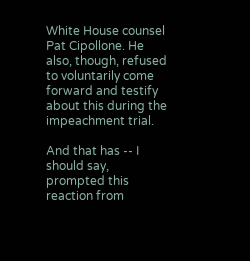White House counsel Pat Cipollone. He also, though, refused to voluntarily come forward and testify about this during the impeachment trial.

And that has -- I should say, prompted this reaction from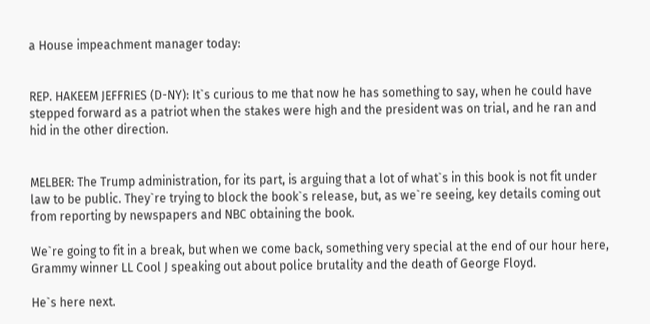a House impeachment manager today:


REP. HAKEEM JEFFRIES (D-NY): It`s curious to me that now he has something to say, when he could have stepped forward as a patriot when the stakes were high and the president was on trial, and he ran and hid in the other direction.


MELBER: The Trump administration, for its part, is arguing that a lot of what`s in this book is not fit under law to be public. They`re trying to block the book`s release, but, as we`re seeing, key details coming out from reporting by newspapers and NBC obtaining the book.

We`re going to fit in a break, but when we come back, something very special at the end of our hour here, Grammy winner LL Cool J speaking out about police brutality and the death of George Floyd.

He`s here next.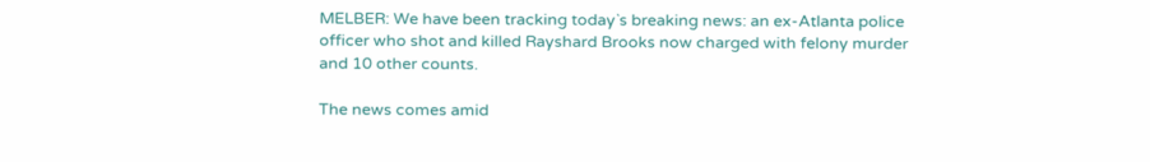MELBER: We have been tracking today`s breaking news: an ex-Atlanta police officer who shot and killed Rayshard Brooks now charged with felony murder and 10 other counts.

The news comes amid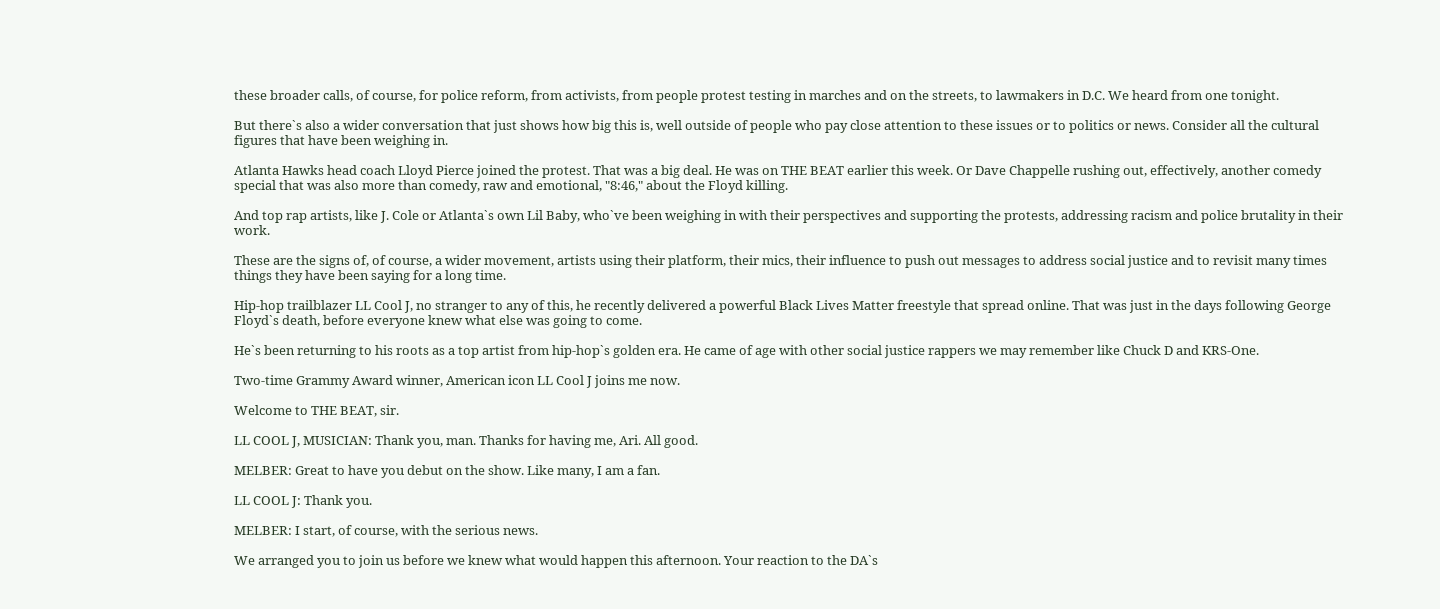these broader calls, of course, for police reform, from activists, from people protest testing in marches and on the streets, to lawmakers in D.C. We heard from one tonight.

But there`s also a wider conversation that just shows how big this is, well outside of people who pay close attention to these issues or to politics or news. Consider all the cultural figures that have been weighing in.

Atlanta Hawks head coach Lloyd Pierce joined the protest. That was a big deal. He was on THE BEAT earlier this week. Or Dave Chappelle rushing out, effectively, another comedy special that was also more than comedy, raw and emotional, "8:46," about the Floyd killing.

And top rap artists, like J. Cole or Atlanta`s own Lil Baby, who`ve been weighing in with their perspectives and supporting the protests, addressing racism and police brutality in their work.

These are the signs of, of course, a wider movement, artists using their platform, their mics, their influence to push out messages to address social justice and to revisit many times things they have been saying for a long time.

Hip-hop trailblazer LL Cool J, no stranger to any of this, he recently delivered a powerful Black Lives Matter freestyle that spread online. That was just in the days following George Floyd`s death, before everyone knew what else was going to come.

He`s been returning to his roots as a top artist from hip-hop`s golden era. He came of age with other social justice rappers we may remember like Chuck D and KRS-One.

Two-time Grammy Award winner, American icon LL Cool J joins me now.

Welcome to THE BEAT, sir.

LL COOL J, MUSICIAN: Thank you, man. Thanks for having me, Ari. All good.

MELBER: Great to have you debut on the show. Like many, I am a fan.

LL COOL J: Thank you.

MELBER: I start, of course, with the serious news.

We arranged you to join us before we knew what would happen this afternoon. Your reaction to the DA`s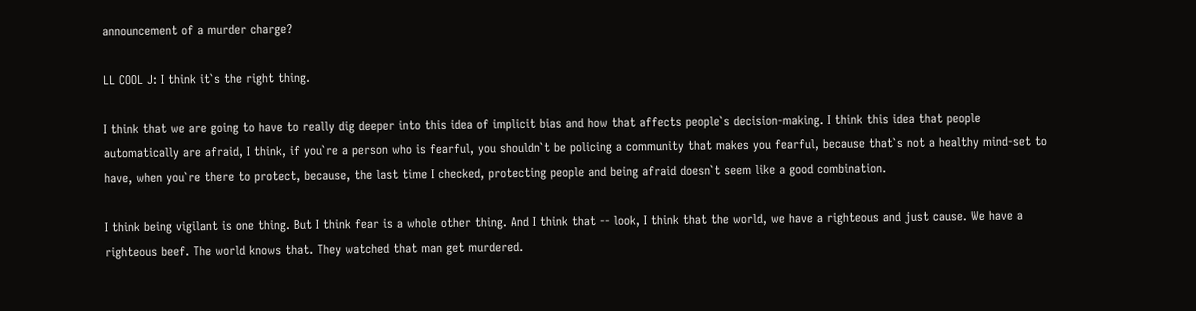announcement of a murder charge?

LL COOL J: I think it`s the right thing.

I think that we are going to have to really dig deeper into this idea of implicit bias and how that affects people`s decision-making. I think this idea that people automatically are afraid, I think, if you`re a person who is fearful, you shouldn`t be policing a community that makes you fearful, because that`s not a healthy mind-set to have, when you`re there to protect, because, the last time I checked, protecting people and being afraid doesn`t seem like a good combination.

I think being vigilant is one thing. But I think fear is a whole other thing. And I think that -- look, I think that the world, we have a righteous and just cause. We have a righteous beef. The world knows that. They watched that man get murdered.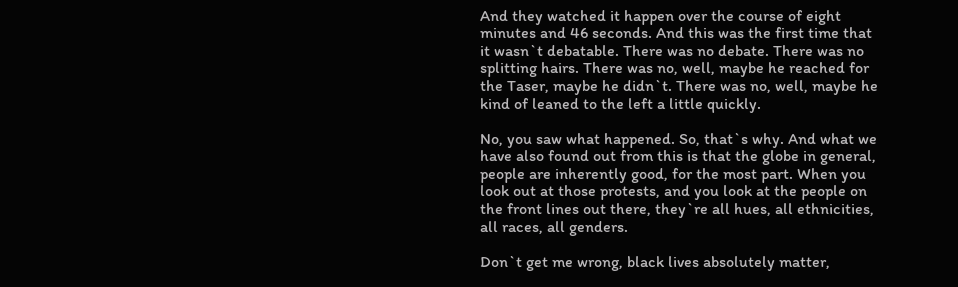And they watched it happen over the course of eight minutes and 46 seconds. And this was the first time that it wasn`t debatable. There was no debate. There was no splitting hairs. There was no, well, maybe he reached for the Taser, maybe he didn`t. There was no, well, maybe he kind of leaned to the left a little quickly.

No, you saw what happened. So, that`s why. And what we have also found out from this is that the globe in general, people are inherently good, for the most part. When you look out at those protests, and you look at the people on the front lines out there, they`re all hues, all ethnicities, all races, all genders.

Don`t get me wrong, black lives absolutely matter,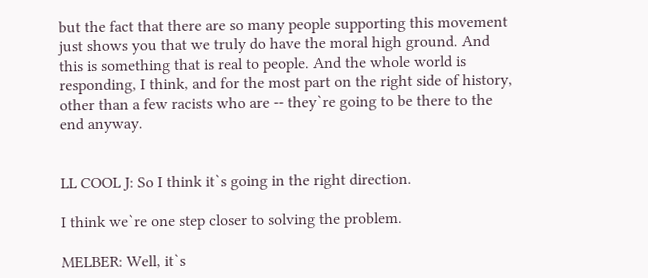but the fact that there are so many people supporting this movement just shows you that we truly do have the moral high ground. And this is something that is real to people. And the whole world is responding, I think, and for the most part on the right side of history, other than a few racists who are -- they`re going to be there to the end anyway.


LL COOL J: So I think it`s going in the right direction.

I think we`re one step closer to solving the problem.

MELBER: Well, it`s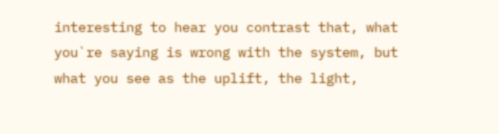interesting to hear you contrast that, what you`re saying is wrong with the system, but what you see as the uplift, the light,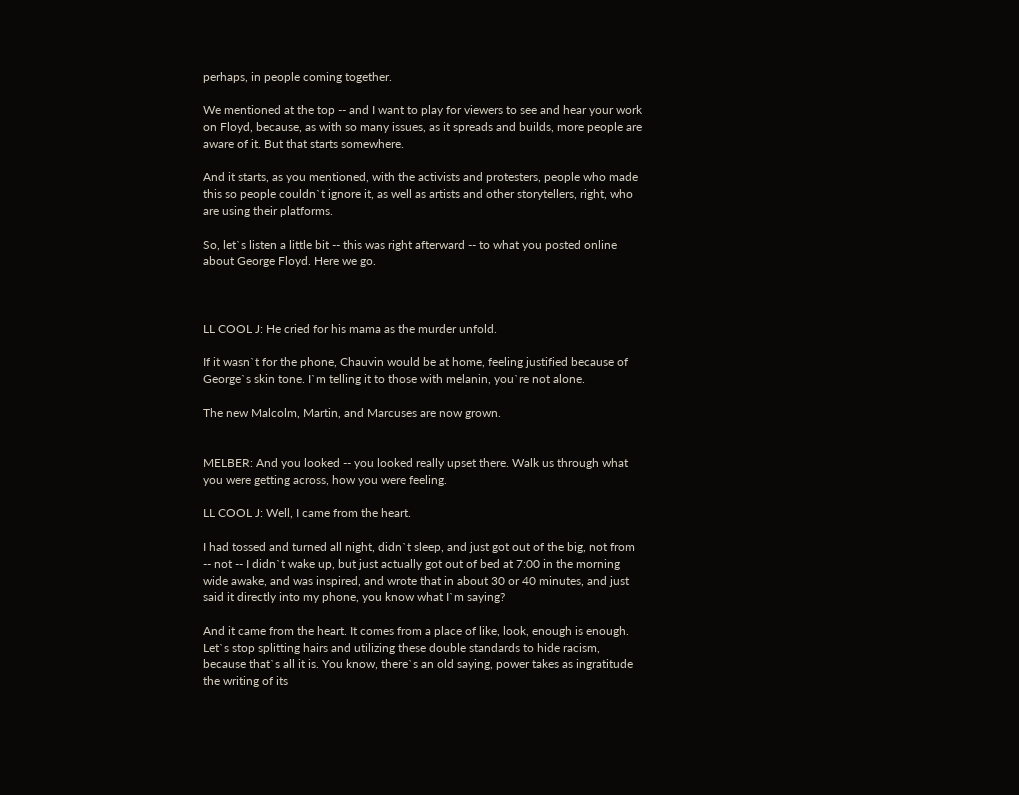perhaps, in people coming together.

We mentioned at the top -- and I want to play for viewers to see and hear your work on Floyd, because, as with so many issues, as it spreads and builds, more people are aware of it. But that starts somewhere.

And it starts, as you mentioned, with the activists and protesters, people who made this so people couldn`t ignore it, as well as artists and other storytellers, right, who are using their platforms.

So, let`s listen a little bit -- this was right afterward -- to what you posted online about George Floyd. Here we go.



LL COOL J: He cried for his mama as the murder unfold.

If it wasn`t for the phone, Chauvin would be at home, feeling justified because of George`s skin tone. I`m telling it to those with melanin, you`re not alone.

The new Malcolm, Martin, and Marcuses are now grown.


MELBER: And you looked -- you looked really upset there. Walk us through what you were getting across, how you were feeling.

LL COOL J: Well, I came from the heart.

I had tossed and turned all night, didn`t sleep, and just got out of the big, not from -- not -- I didn`t wake up, but just actually got out of bed at 7:00 in the morning wide awake, and was inspired, and wrote that in about 30 or 40 minutes, and just said it directly into my phone, you know what I`m saying?

And it came from the heart. It comes from a place of like, look, enough is enough. Let`s stop splitting hairs and utilizing these double standards to hide racism, because that`s all it is. You know, there`s an old saying, power takes as ingratitude the writing of its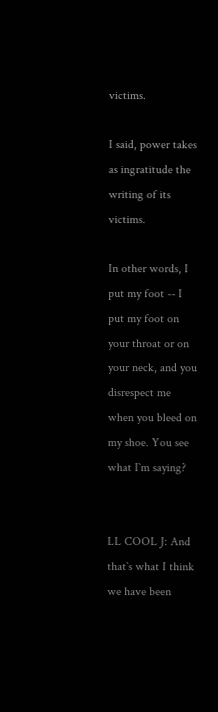victims.

I said, power takes as ingratitude the writing of its victims.

In other words, I put my foot -- I put my foot on your throat or on your neck, and you disrespect me when you bleed on my shoe. You see what I`m saying?


LL COOL J: And that`s what I think we have been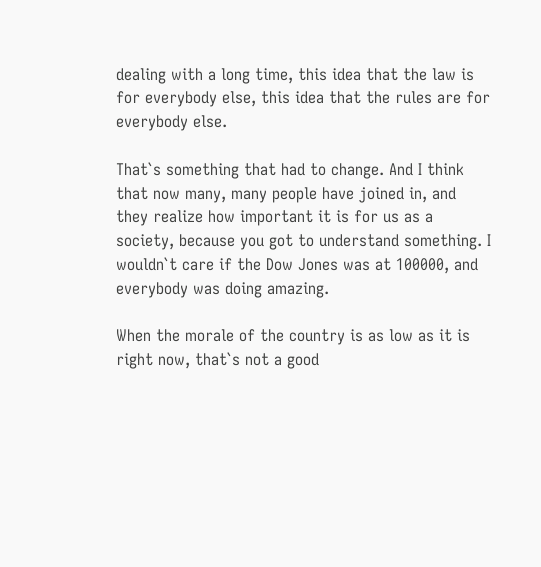dealing with a long time, this idea that the law is for everybody else, this idea that the rules are for everybody else.

That`s something that had to change. And I think that now many, many people have joined in, and they realize how important it is for us as a society, because you got to understand something. I wouldn`t care if the Dow Jones was at 100000, and everybody was doing amazing.

When the morale of the country is as low as it is right now, that`s not a good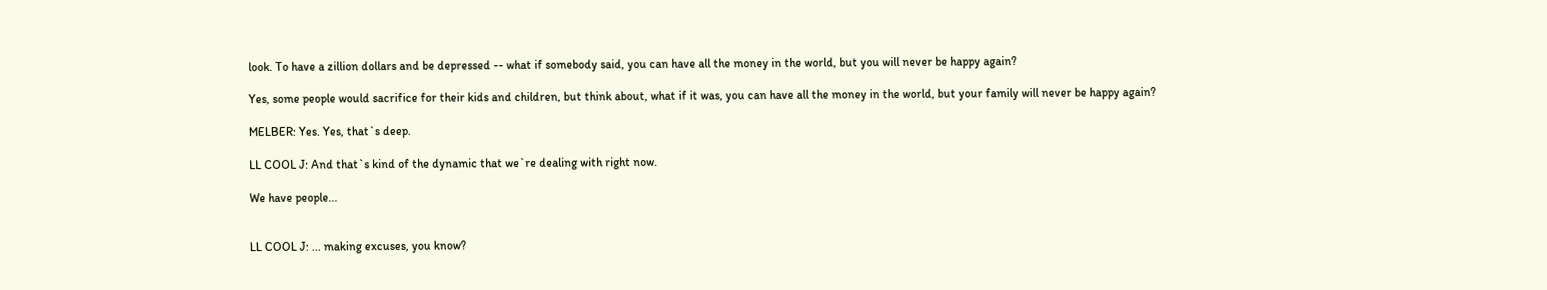look. To have a zillion dollars and be depressed -- what if somebody said, you can have all the money in the world, but you will never be happy again?

Yes, some people would sacrifice for their kids and children, but think about, what if it was, you can have all the money in the world, but your family will never be happy again?

MELBER: Yes. Yes, that`s deep.

LL COOL J: And that`s kind of the dynamic that we`re dealing with right now.

We have people...


LL COOL J: ... making excuses, you know?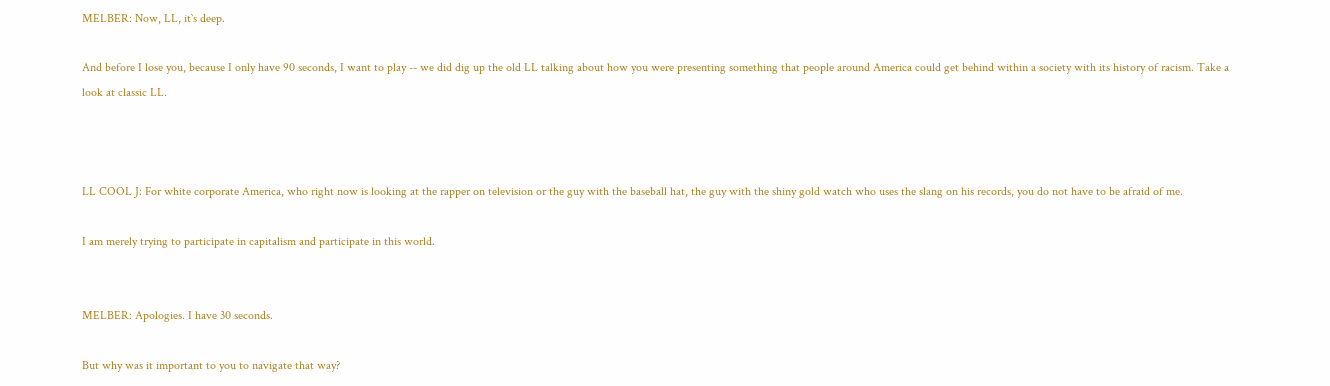MELBER: Now, LL, it`s deep.

And before I lose you, because I only have 90 seconds, I want to play -- we did dig up the old LL talking about how you were presenting something that people around America could get behind within a society with its history of racism. Take a look at classic LL.



LL COOL J: For white corporate America, who right now is looking at the rapper on television or the guy with the baseball hat, the guy with the shiny gold watch who uses the slang on his records, you do not have to be afraid of me.

I am merely trying to participate in capitalism and participate in this world.


MELBER: Apologies. I have 30 seconds.

But why was it important to you to navigate that way?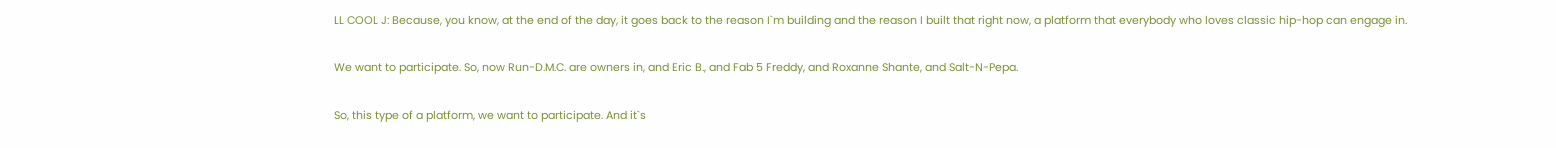LL COOL J: Because, you know, at the end of the day, it goes back to the reason I`m building and the reason I built that right now, a platform that everybody who loves classic hip-hop can engage in.

We want to participate. So, now Run-D.M.C. are owners in, and Eric B., and Fab 5 Freddy, and Roxanne Shante, and Salt-N-Pepa.

So, this type of a platform, we want to participate. And it`s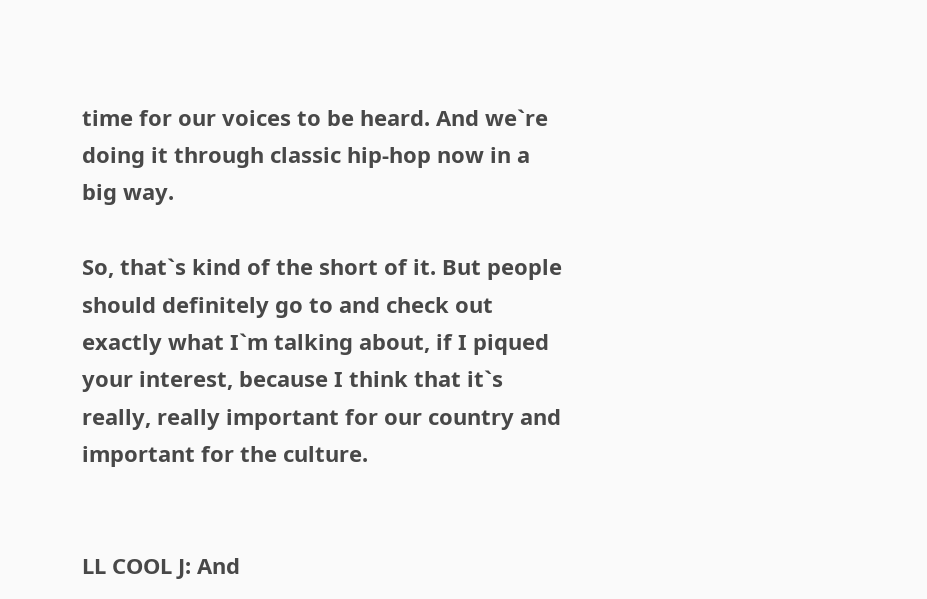time for our voices to be heard. And we`re doing it through classic hip-hop now in a big way.

So, that`s kind of the short of it. But people should definitely go to and check out exactly what I`m talking about, if I piqued your interest, because I think that it`s really, really important for our country and important for the culture.


LL COOL J: And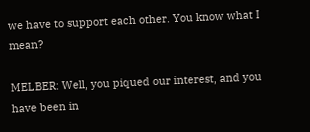we have to support each other. You know what I mean?

MELBER: Well, you piqued our interest, and you have been in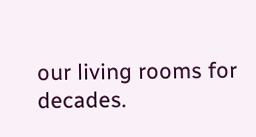our living rooms for decades.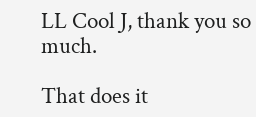LL Cool J, thank you so much.

That does it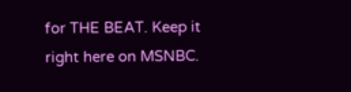for THE BEAT. Keep it right here on MSNBC.